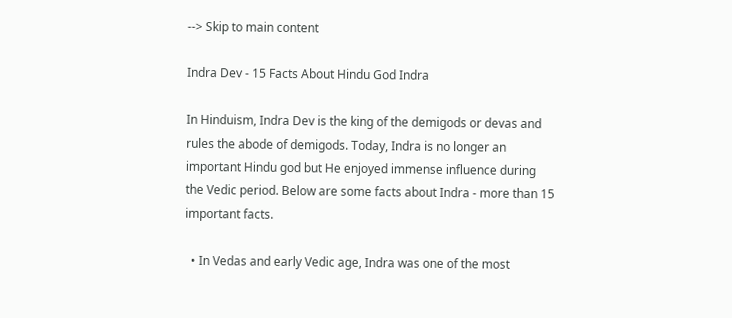--> Skip to main content

Indra Dev - 15 Facts About Hindu God Indra

In Hinduism, Indra Dev is the king of the demigods or devas and rules the abode of demigods. Today, Indra is no longer an important Hindu god but He enjoyed immense influence during the Vedic period. Below are some facts about Indra - more than 15 important facts.

  • In Vedas and early Vedic age, Indra was one of the most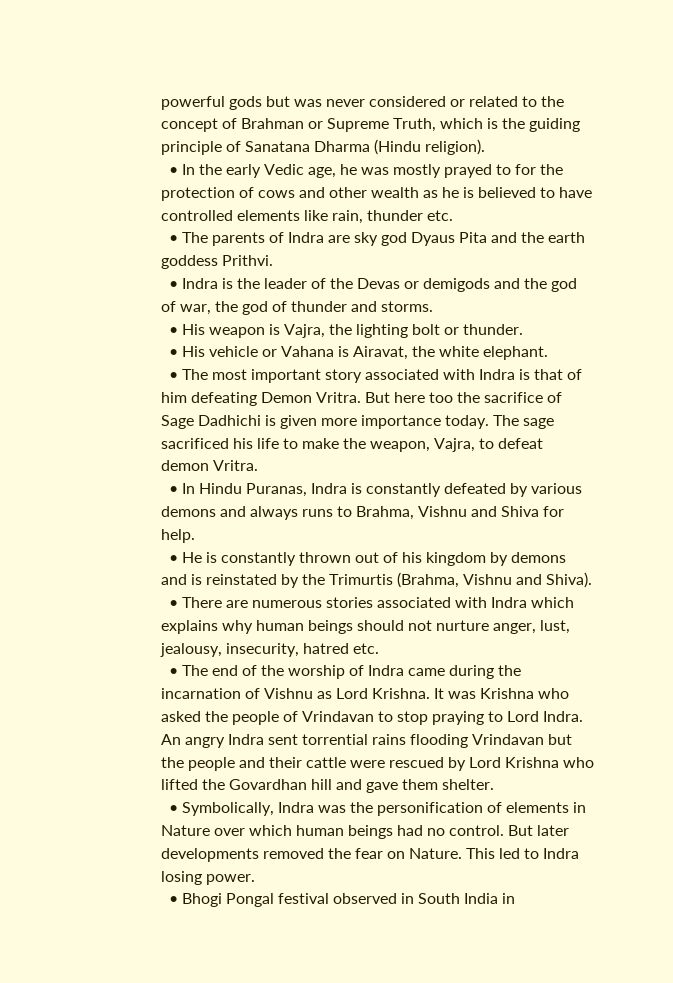powerful gods but was never considered or related to the concept of Brahman or Supreme Truth, which is the guiding principle of Sanatana Dharma (Hindu religion).
  • In the early Vedic age, he was mostly prayed to for the protection of cows and other wealth as he is believed to have controlled elements like rain, thunder etc.
  • The parents of Indra are sky god Dyaus Pita and the earth goddess Prithvi.
  • Indra is the leader of the Devas or demigods and the god of war, the god of thunder and storms.
  • His weapon is Vajra, the lighting bolt or thunder.
  • His vehicle or Vahana is Airavat, the white elephant.
  • The most important story associated with Indra is that of him defeating Demon Vritra. But here too the sacrifice of Sage Dadhichi is given more importance today. The sage sacrificed his life to make the weapon, Vajra, to defeat demon Vritra.
  • In Hindu Puranas, Indra is constantly defeated by various demons and always runs to Brahma, Vishnu and Shiva for help.
  • He is constantly thrown out of his kingdom by demons and is reinstated by the Trimurtis (Brahma, Vishnu and Shiva).
  • There are numerous stories associated with Indra which explains why human beings should not nurture anger, lust, jealousy, insecurity, hatred etc.
  • The end of the worship of Indra came during the incarnation of Vishnu as Lord Krishna. It was Krishna who asked the people of Vrindavan to stop praying to Lord Indra. An angry Indra sent torrential rains flooding Vrindavan but the people and their cattle were rescued by Lord Krishna who lifted the Govardhan hill and gave them shelter.
  • Symbolically, Indra was the personification of elements in Nature over which human beings had no control. But later developments removed the fear on Nature. This led to Indra losing power.
  • Bhogi Pongal festival observed in South India in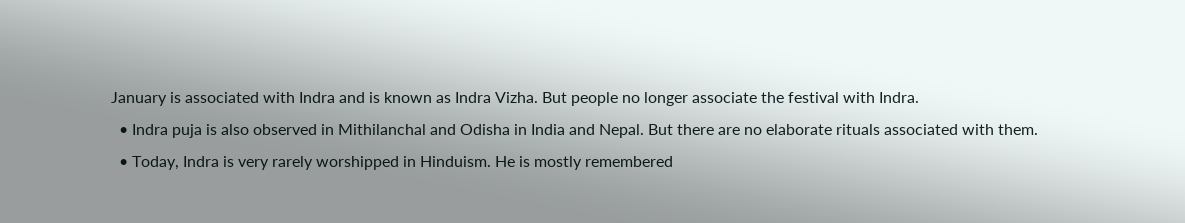January is associated with Indra and is known as Indra Vizha. But people no longer associate the festival with Indra.
  • Indra puja is also observed in Mithilanchal and Odisha in India and Nepal. But there are no elaborate rituals associated with them.
  • Today, Indra is very rarely worshipped in Hinduism. He is mostly remembered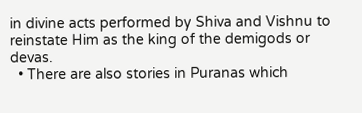in divine acts performed by Shiva and Vishnu to reinstate Him as the king of the demigods or devas.
  • There are also stories in Puranas which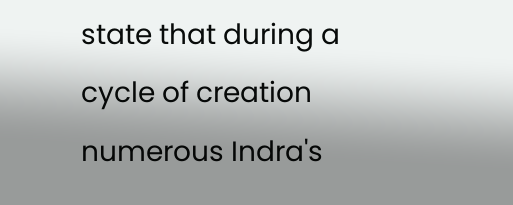state that during a cycle of creation numerous Indra's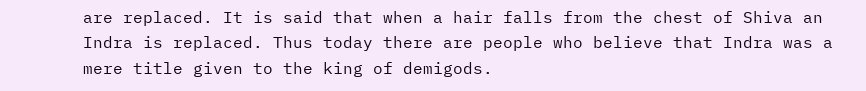are replaced. It is said that when a hair falls from the chest of Shiva an Indra is replaced. Thus today there are people who believe that Indra was a mere title given to the king of demigods.